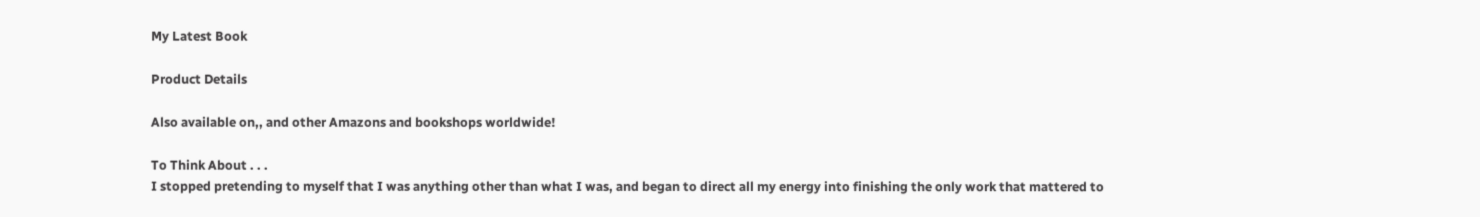My Latest Book

Product Details

Also available on,, and other Amazons and bookshops worldwide!

To Think About . . .
I stopped pretending to myself that I was anything other than what I was, and began to direct all my energy into finishing the only work that mattered to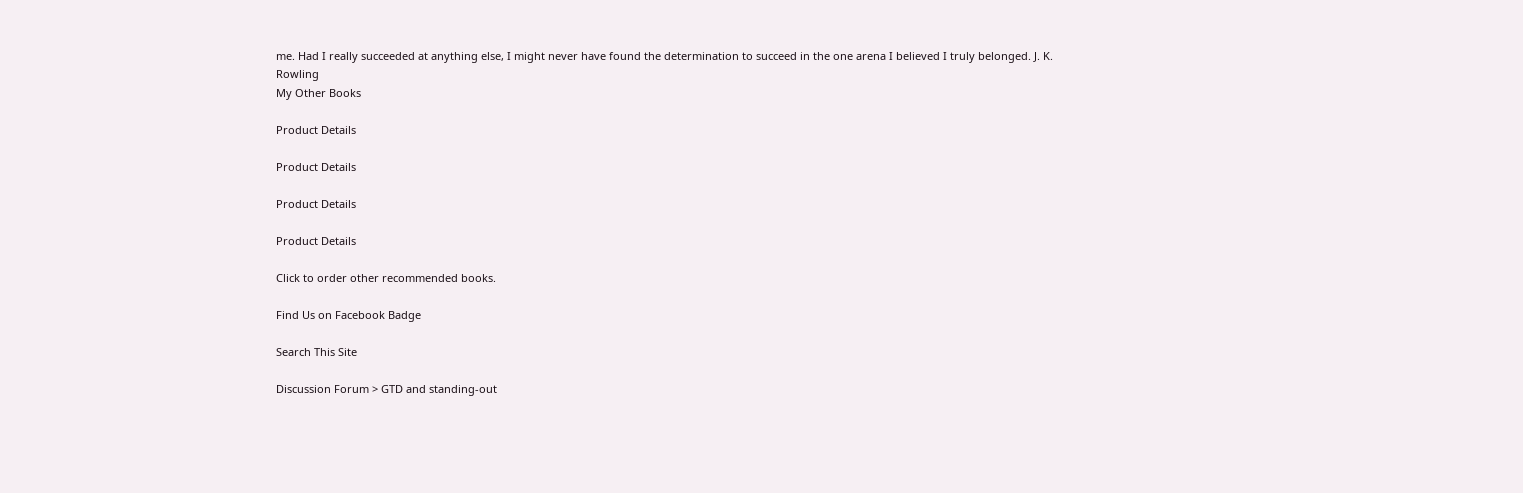me. Had I really succeeded at anything else, I might never have found the determination to succeed in the one arena I believed I truly belonged. J. K. Rowling
My Other Books

Product Details

Product Details

Product Details

Product Details

Click to order other recommended books.

Find Us on Facebook Badge

Search This Site

Discussion Forum > GTD and standing-out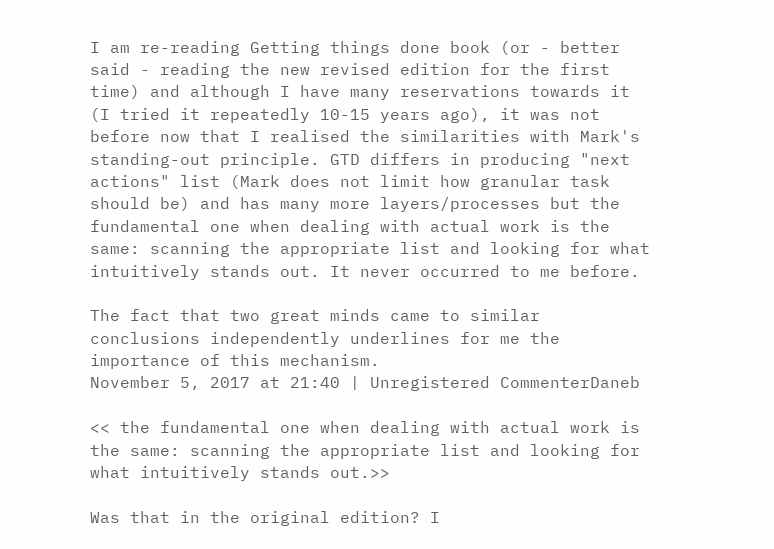I am re-reading Getting things done book (or - better said - reading the new revised edition for the first time) and although I have many reservations towards it (I tried it repeatedly 10-15 years ago), it was not before now that I realised the similarities with Mark's standing-out principle. GTD differs in producing "next actions" list (Mark does not limit how granular task should be) and has many more layers/processes but the fundamental one when dealing with actual work is the same: scanning the appropriate list and looking for what intuitively stands out. It never occurred to me before.

The fact that two great minds came to similar conclusions independently underlines for me the importance of this mechanism.
November 5, 2017 at 21:40 | Unregistered CommenterDaneb

<< the fundamental one when dealing with actual work is the same: scanning the appropriate list and looking for what intuitively stands out.>>

Was that in the original edition? I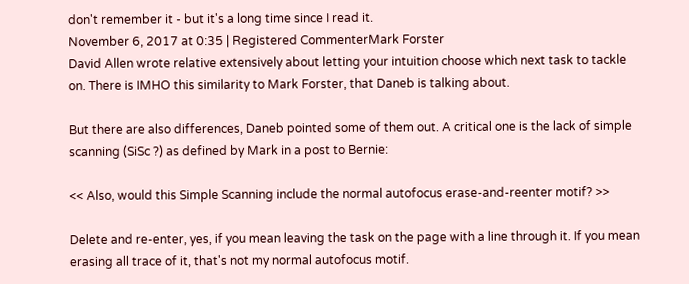don't remember it - but it's a long time since I read it.
November 6, 2017 at 0:35 | Registered CommenterMark Forster
David Allen wrote relative extensively about letting your intuition choose which next task to tackle on. There is IMHO this similarity to Mark Forster, that Daneb is talking about.

But there are also differences, Daneb pointed some of them out. A critical one is the lack of simple scanning (SiSc ?) as defined by Mark in a post to Bernie:

<< Also, would this Simple Scanning include the normal autofocus erase-and-reenter motif? >>

Delete and re-enter, yes, if you mean leaving the task on the page with a line through it. If you mean erasing all trace of it, that's not my normal autofocus motif.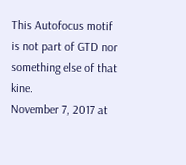This Autofocus motif is not part of GTD nor something else of that kine.
November 7, 2017 at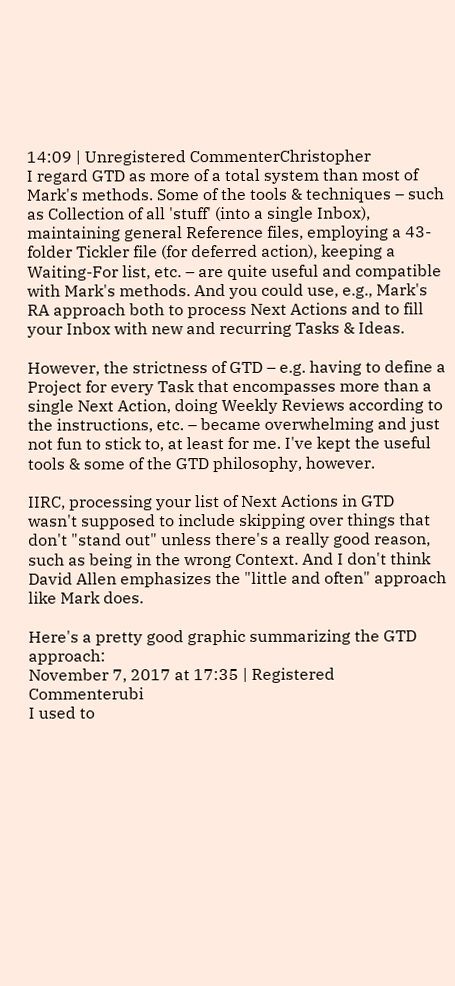14:09 | Unregistered CommenterChristopher
I regard GTD as more of a total system than most of Mark's methods. Some of the tools & techniques – such as Collection of all 'stuff' (into a single Inbox), maintaining general Reference files, employing a 43-folder Tickler file (for deferred action), keeping a Waiting-For list, etc. – are quite useful and compatible with Mark's methods. And you could use, e.g., Mark's RA approach both to process Next Actions and to fill your Inbox with new and recurring Tasks & Ideas.

However, the strictness of GTD – e.g. having to define a Project for every Task that encompasses more than a single Next Action, doing Weekly Reviews according to the instructions, etc. – became overwhelming and just not fun to stick to, at least for me. I've kept the useful tools & some of the GTD philosophy, however.

IIRC, processing your list of Next Actions in GTD wasn't supposed to include skipping over things that don't "stand out" unless there's a really good reason, such as being in the wrong Context. And I don't think David Allen emphasizes the "little and often" approach like Mark does.

Here's a pretty good graphic summarizing the GTD approach:
November 7, 2017 at 17:35 | Registered Commenterubi
I used to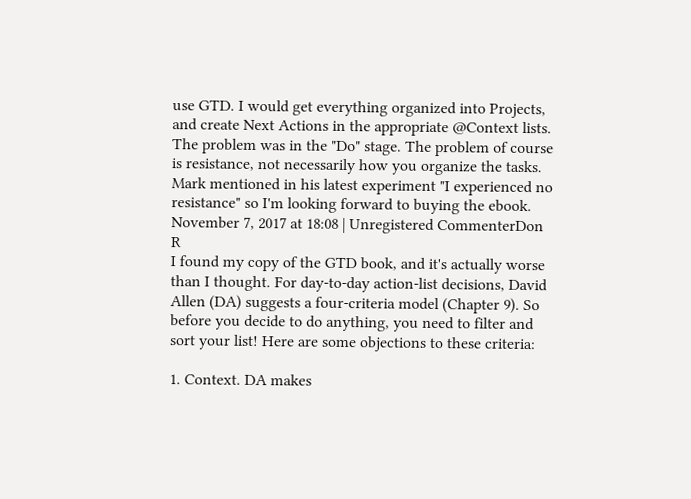use GTD. I would get everything organized into Projects, and create Next Actions in the appropriate @Context lists. The problem was in the "Do" stage. The problem of course is resistance, not necessarily how you organize the tasks. Mark mentioned in his latest experiment "I experienced no resistance" so I'm looking forward to buying the ebook.
November 7, 2017 at 18:08 | Unregistered CommenterDon R
I found my copy of the GTD book, and it's actually worse than I thought. For day-to-day action-list decisions, David Allen (DA) suggests a four-criteria model (Chapter 9). So before you decide to do anything, you need to filter and sort your list! Here are some objections to these criteria:

1. Context. DA makes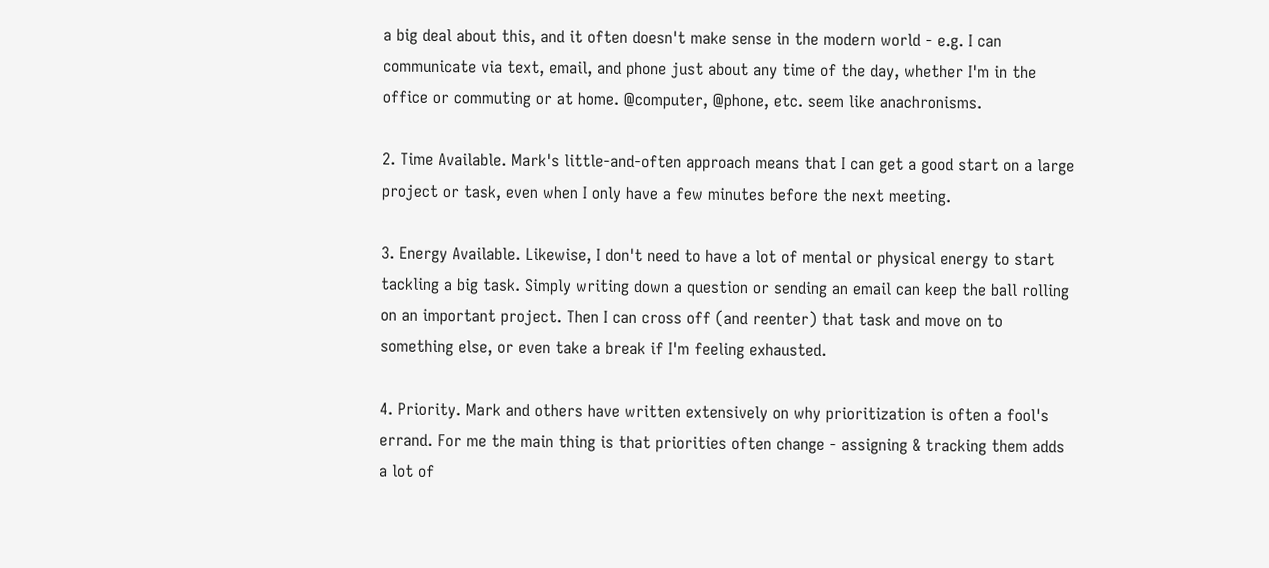a big deal about this, and it often doesn't make sense in the modern world - e.g. I can communicate via text, email, and phone just about any time of the day, whether I'm in the office or commuting or at home. @computer, @phone, etc. seem like anachronisms.

2. Time Available. Mark's little-and-often approach means that I can get a good start on a large project or task, even when I only have a few minutes before the next meeting.

3. Energy Available. Likewise, I don't need to have a lot of mental or physical energy to start tackling a big task. Simply writing down a question or sending an email can keep the ball rolling on an important project. Then I can cross off (and reenter) that task and move on to something else, or even take a break if I'm feeling exhausted.

4. Priority. Mark and others have written extensively on why prioritization is often a fool's errand. For me the main thing is that priorities often change - assigning & tracking them adds a lot of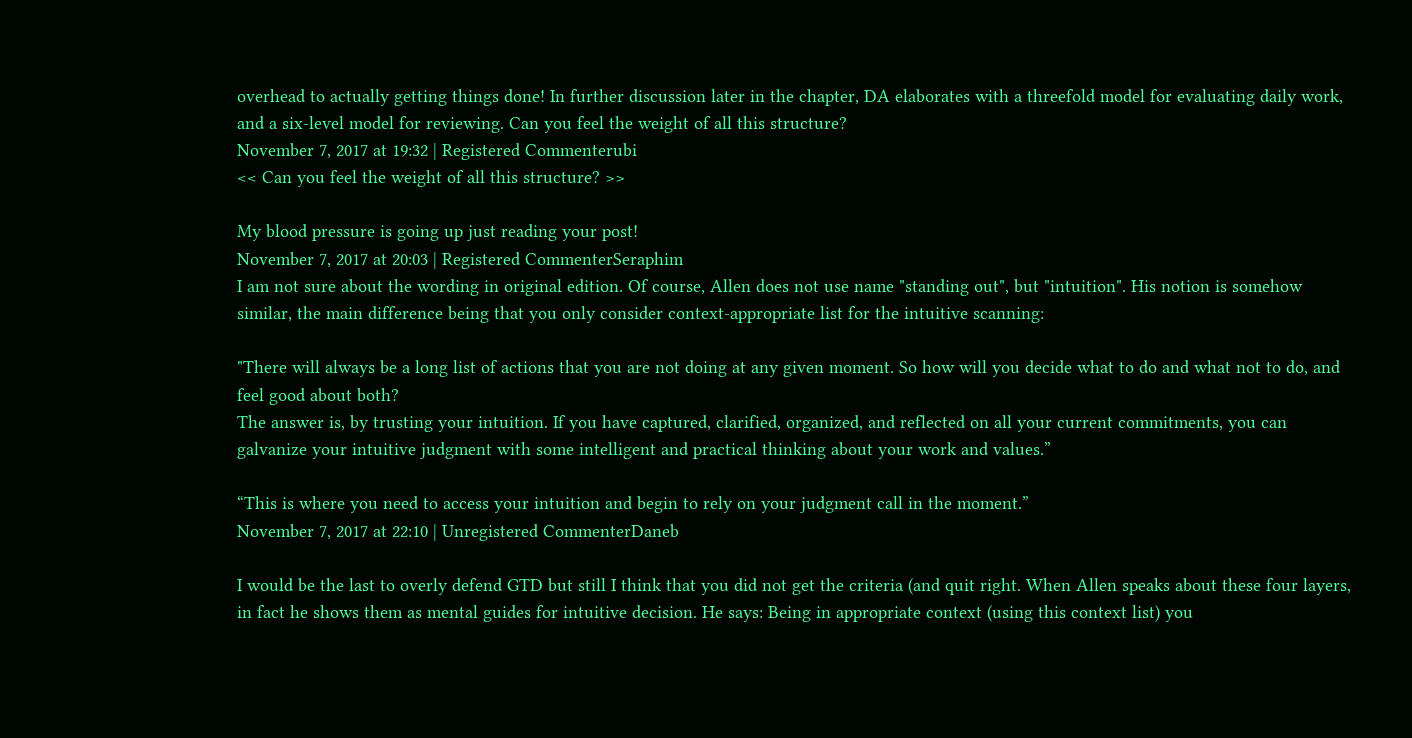overhead to actually getting things done! In further discussion later in the chapter, DA elaborates with a threefold model for evaluating daily work, and a six-level model for reviewing. Can you feel the weight of all this structure?
November 7, 2017 at 19:32 | Registered Commenterubi
<< Can you feel the weight of all this structure? >>

My blood pressure is going up just reading your post!
November 7, 2017 at 20:03 | Registered CommenterSeraphim
I am not sure about the wording in original edition. Of course, Allen does not use name "standing out", but "intuition". His notion is somehow similar, the main difference being that you only consider context-appropriate list for the intuitive scanning:

"There will always be a long list of actions that you are not doing at any given moment. So how will you decide what to do and what not to do, and feel good about both?
The answer is, by trusting your intuition. If you have captured, clarified, organized, and reflected on all your current commitments, you can galvanize your intuitive judgment with some intelligent and practical thinking about your work and values.”

“This is where you need to access your intuition and begin to rely on your judgment call in the moment.”
November 7, 2017 at 22:10 | Unregistered CommenterDaneb

I would be the last to overly defend GTD but still I think that you did not get the criteria (and quit right. When Allen speaks about these four layers, in fact he shows them as mental guides for intuitive decision. He says: Being in appropriate context (using this context list) you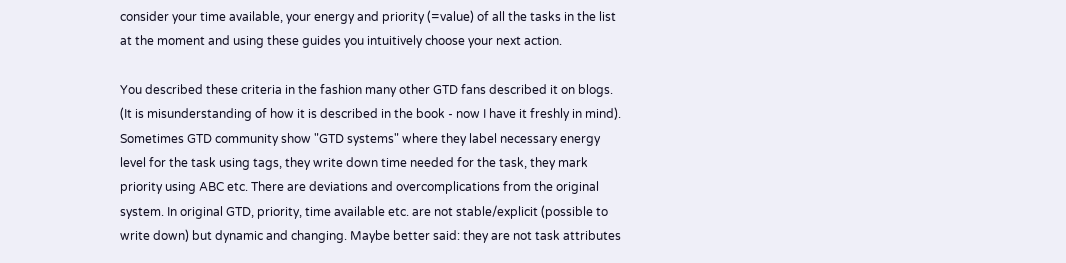consider your time available, your energy and priority (=value) of all the tasks in the list at the moment and using these guides you intuitively choose your next action.

You described these criteria in the fashion many other GTD fans described it on blogs. (It is misunderstanding of how it is described in the book - now I have it freshly in mind). Sometimes GTD community show "GTD systems" where they label necessary energy level for the task using tags, they write down time needed for the task, they mark priority using ABC etc. There are deviations and overcomplications from the original system. In original GTD, priority, time available etc. are not stable/explicit (possible to write down) but dynamic and changing. Maybe better said: they are not task attributes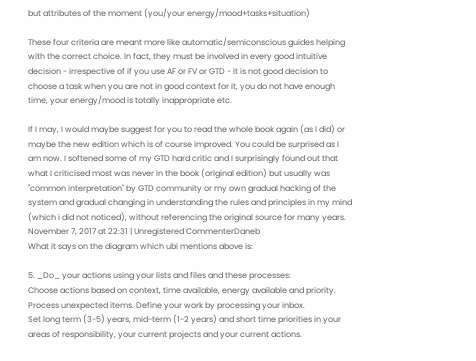but attributes of the moment (you/your energy/mood+tasks+situation)

These four criteria are meant more like automatic/semiconscious guides helping with the correct choice. In fact, they must be involved in every good intuitive decision - irrespective of if you use AF or FV or GTD - it is not good decision to choose a task when you are not in good context for it, you do not have enough time, your energy/mood is totally inappropriate etc.

If I may, I would maybe suggest for you to read the whole book again (as I did) or maybe the new edition which is of course improved. You could be surprised as I am now. I softened some of my GTD hard critic and I surprisingly found out that what I criticised most was never in the book (original edition) but usually was "common interpretation" by GTD community or my own gradual hacking of the system and gradual changing in understanding the rules and principles in my mind (which i did not noticed), without referencing the original source for many years.
November 7, 2017 at 22:31 | Unregistered CommenterDaneb
What it says on the diagram which ubi mentions above is:

5. _Do_ your actions using your lists and files and these processes:
Choose actions based on context, time available, energy available and priority.
Process unexpected items. Define your work by processing your inbox.
Set long term (3-5) years, mid-term (1-2 years) and short time priorities in your areas of responsibility, your current projects and your current actions.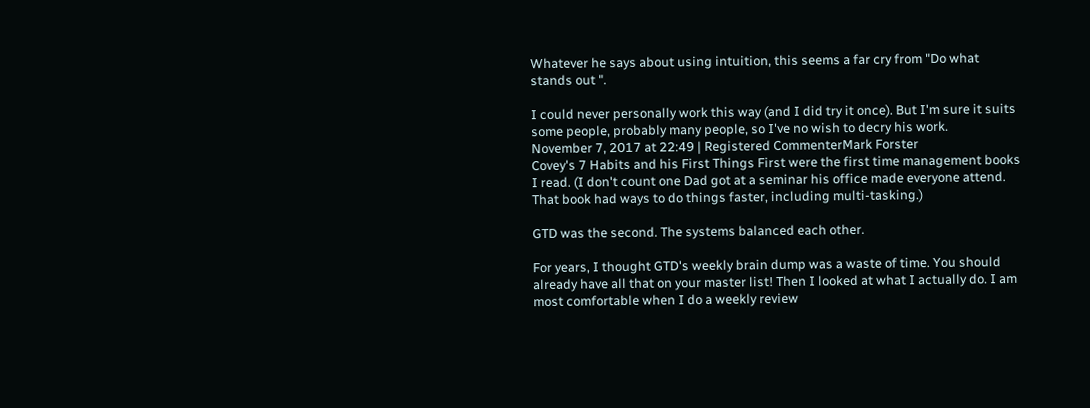Whatever he says about using intuition, this seems a far cry from "Do what stands out ".

I could never personally work this way (and I did try it once). But I'm sure it suits some people, probably many people, so I've no wish to decry his work.
November 7, 2017 at 22:49 | Registered CommenterMark Forster
Covey's 7 Habits and his First Things First were the first time management books I read. (I don't count one Dad got at a seminar his office made everyone attend. That book had ways to do things faster, including multi-tasking.)

GTD was the second. The systems balanced each other.

For years, I thought GTD's weekly brain dump was a waste of time. You should already have all that on your master list! Then I looked at what I actually do. I am most comfortable when I do a weekly review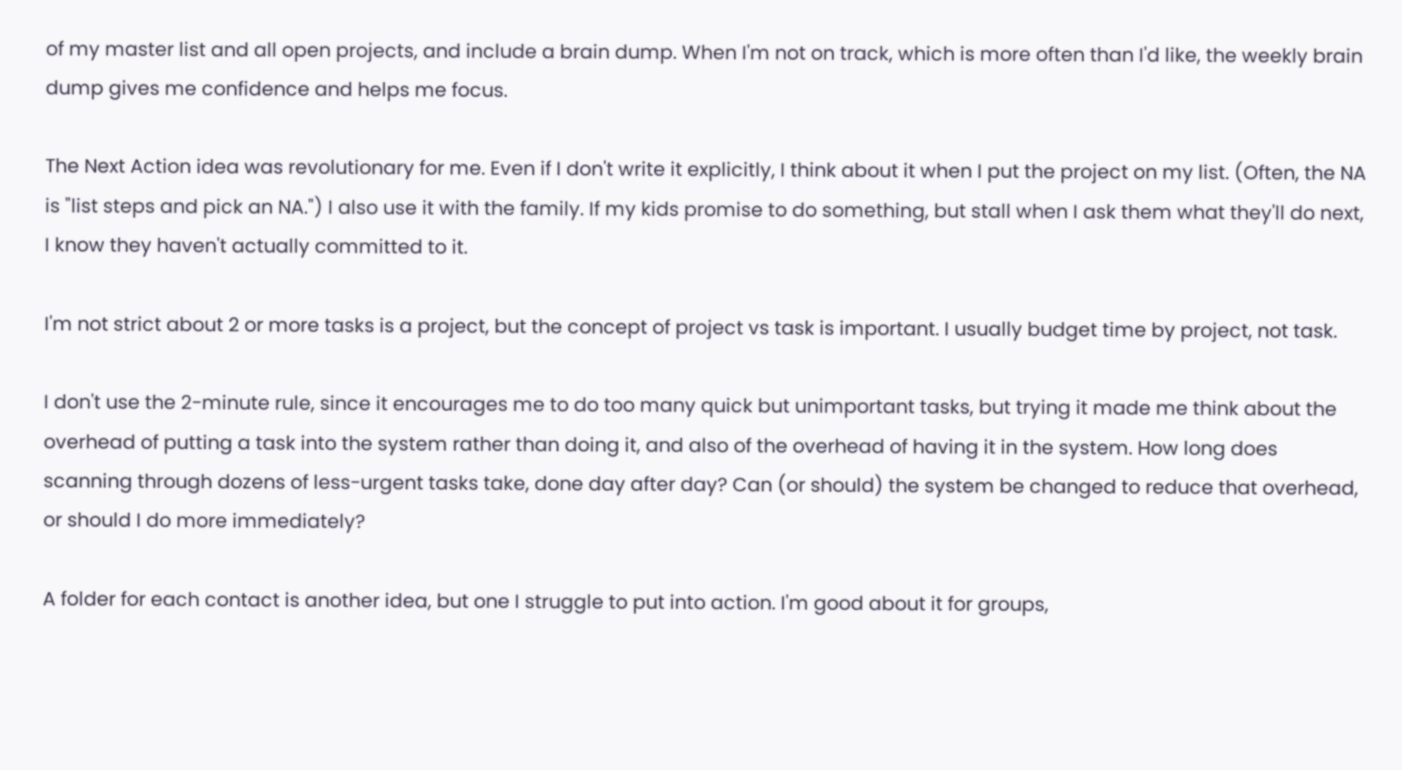of my master list and all open projects, and include a brain dump. When I'm not on track, which is more often than I'd like, the weekly brain dump gives me confidence and helps me focus.

The Next Action idea was revolutionary for me. Even if I don't write it explicitly, I think about it when I put the project on my list. (Often, the NA is "list steps and pick an NA.") I also use it with the family. If my kids promise to do something, but stall when I ask them what they'll do next, I know they haven't actually committed to it.

I'm not strict about 2 or more tasks is a project, but the concept of project vs task is important. I usually budget time by project, not task.

I don't use the 2-minute rule, since it encourages me to do too many quick but unimportant tasks, but trying it made me think about the overhead of putting a task into the system rather than doing it, and also of the overhead of having it in the system. How long does scanning through dozens of less-urgent tasks take, done day after day? Can (or should) the system be changed to reduce that overhead, or should I do more immediately?

A folder for each contact is another idea, but one I struggle to put into action. I'm good about it for groups,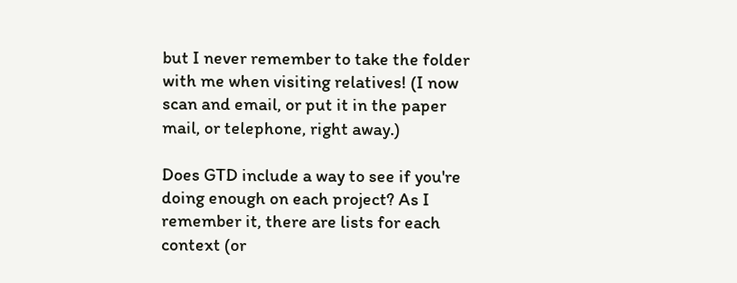but I never remember to take the folder with me when visiting relatives! (I now scan and email, or put it in the paper mail, or telephone, right away.)

Does GTD include a way to see if you're doing enough on each project? As I remember it, there are lists for each context (or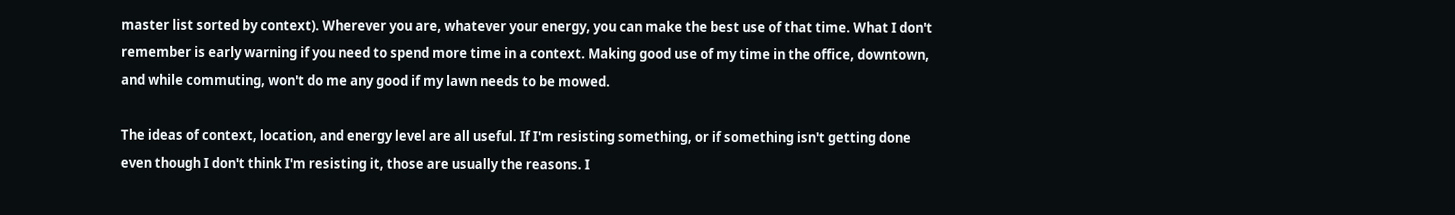master list sorted by context). Wherever you are, whatever your energy, you can make the best use of that time. What I don't remember is early warning if you need to spend more time in a context. Making good use of my time in the office, downtown, and while commuting, won't do me any good if my lawn needs to be mowed.

The ideas of context, location, and energy level are all useful. If I'm resisting something, or if something isn't getting done even though I don't think I'm resisting it, those are usually the reasons. I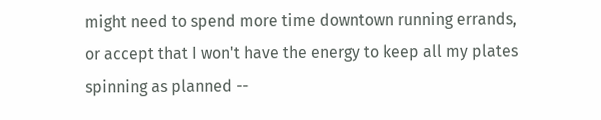might need to spend more time downtown running errands, or accept that I won't have the energy to keep all my plates spinning as planned --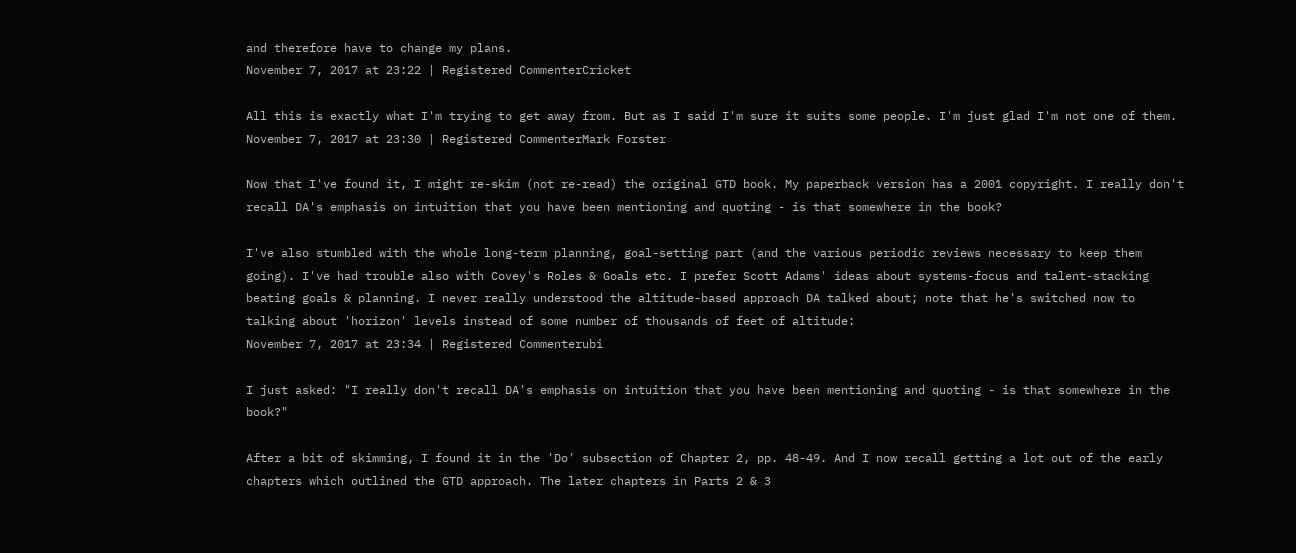and therefore have to change my plans.
November 7, 2017 at 23:22 | Registered CommenterCricket

All this is exactly what I'm trying to get away from. But as I said I'm sure it suits some people. I'm just glad I'm not one of them.
November 7, 2017 at 23:30 | Registered CommenterMark Forster

Now that I've found it, I might re-skim (not re-read) the original GTD book. My paperback version has a 2001 copyright. I really don't recall DA's emphasis on intuition that you have been mentioning and quoting - is that somewhere in the book?

I've also stumbled with the whole long-term planning, goal-setting part (and the various periodic reviews necessary to keep them going). I've had trouble also with Covey's Roles & Goals etc. I prefer Scott Adams' ideas about systems-focus and talent-stacking beating goals & planning. I never really understood the altitude-based approach DA talked about; note that he's switched now to talking about 'horizon' levels instead of some number of thousands of feet of altitude:
November 7, 2017 at 23:34 | Registered Commenterubi

I just asked: "I really don't recall DA's emphasis on intuition that you have been mentioning and quoting - is that somewhere in the book?"

After a bit of skimming, I found it in the 'Do' subsection of Chapter 2, pp. 48-49. And I now recall getting a lot out of the early chapters which outlined the GTD approach. The later chapters in Parts 2 & 3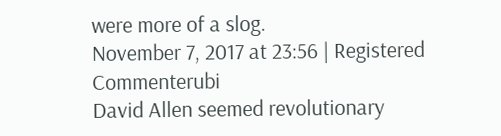were more of a slog.
November 7, 2017 at 23:56 | Registered Commenterubi
David Allen seemed revolutionary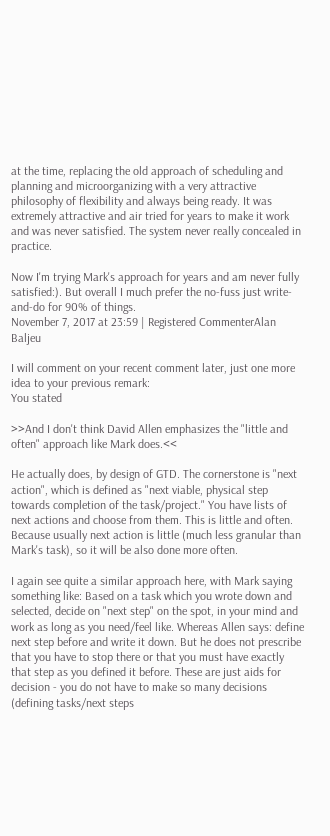at the time, replacing the old approach of scheduling and planning and microorganizing with a very attractive philosophy of flexibility and always being ready. It was extremely attractive and air tried for years to make it work and was never satisfied. The system never really concealed in practice.

Now I'm trying Mark's approach for years and am never fully satisfied:). But overall I much prefer the no-fuss just write-and-do for 90% of things.
November 7, 2017 at 23:59 | Registered CommenterAlan Baljeu

I will comment on your recent comment later, just one more idea to your previous remark:
You stated

>>And I don't think David Allen emphasizes the "little and often" approach like Mark does.<<

He actually does, by design of GTD. The cornerstone is "next action", which is defined as "next viable, physical step towards completion of the task/project." You have lists of next actions and choose from them. This is little and often. Because usually next action is little (much less granular than Mark's task), so it will be also done more often.

I again see quite a similar approach here, with Mark saying something like: Based on a task which you wrote down and selected, decide on "next step" on the spot, in your mind and work as long as you need/feel like. Whereas Allen says: define next step before and write it down. But he does not prescribe that you have to stop there or that you must have exactly that step as you defined it before. These are just aids for decision - you do not have to make so many decisions (defining tasks/next steps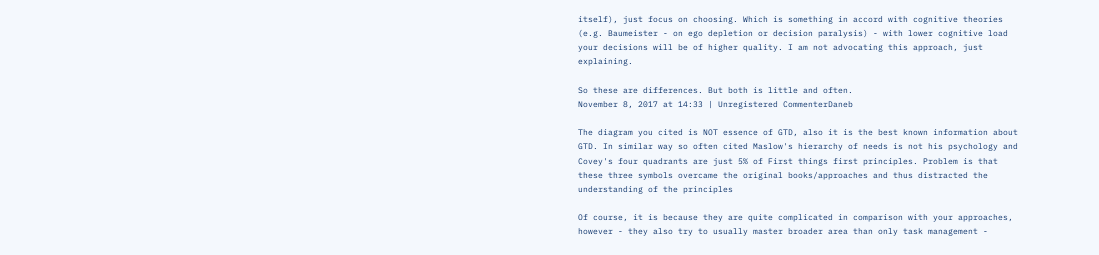itself), just focus on choosing. Which is something in accord with cognitive theories (e.g. Baumeister - on ego depletion or decision paralysis) - with lower cognitive load your decisions will be of higher quality. I am not advocating this approach, just explaining.

So these are differences. But both is little and often.
November 8, 2017 at 14:33 | Unregistered CommenterDaneb

The diagram you cited is NOT essence of GTD, also it is the best known information about GTD. In similar way so often cited Maslow's hierarchy of needs is not his psychology and Covey's four quadrants are just 5% of First things first principles. Problem is that these three symbols overcame the original books/approaches and thus distracted the understanding of the principles

Of course, it is because they are quite complicated in comparison with your approaches, however - they also try to usually master broader area than only task management -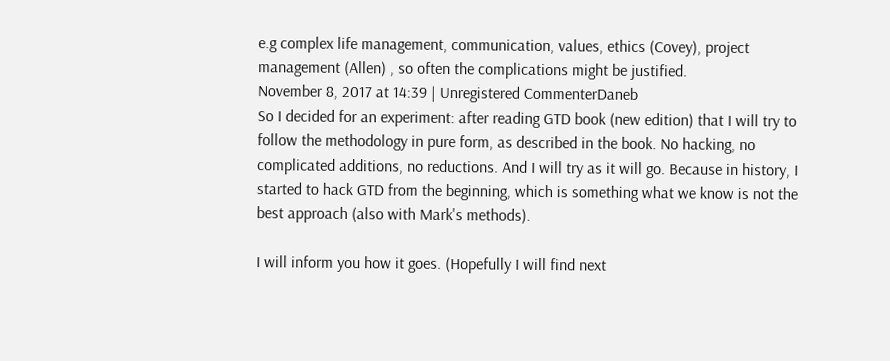e.g complex life management, communication, values, ethics (Covey), project management (Allen) , so often the complications might be justified.
November 8, 2017 at 14:39 | Unregistered CommenterDaneb
So I decided for an experiment: after reading GTD book (new edition) that I will try to follow the methodology in pure form, as described in the book. No hacking, no complicated additions, no reductions. And I will try as it will go. Because in history, I started to hack GTD from the beginning, which is something what we know is not the best approach (also with Mark's methods).

I will inform you how it goes. (Hopefully I will find next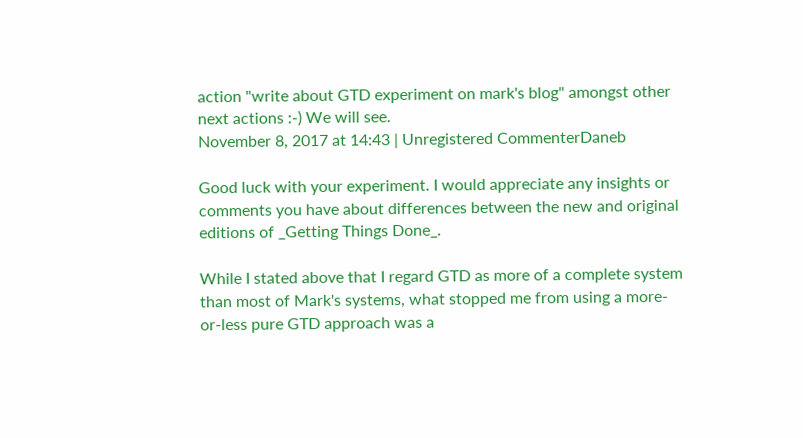action "write about GTD experiment on mark's blog" amongst other next actions :-) We will see.
November 8, 2017 at 14:43 | Unregistered CommenterDaneb

Good luck with your experiment. I would appreciate any insights or comments you have about differences between the new and original editions of _Getting Things Done_.

While I stated above that I regard GTD as more of a complete system than most of Mark's systems, what stopped me from using a more-or-less pure GTD approach was a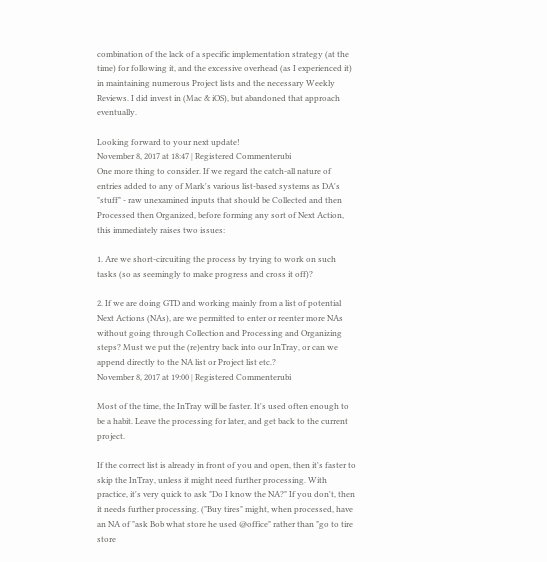combination of the lack of a specific implementation strategy (at the time) for following it, and the excessive overhead (as I experienced it) in maintaining numerous Project lists and the necessary Weekly Reviews. I did invest in (Mac & iOS), but abandoned that approach eventually.

Looking forward to your next update!
November 8, 2017 at 18:47 | Registered Commenterubi
One more thing to consider. If we regard the catch-all nature of entries added to any of Mark's various list-based systems as DA's "stuff" - raw unexamined inputs that should be Collected and then Processed then Organized, before forming any sort of Next Action, this immediately raises two issues:

1. Are we short-circuiting the process by trying to work on such tasks (so as seemingly to make progress and cross it off)?

2. If we are doing GTD and working mainly from a list of potential Next Actions (NAs), are we permitted to enter or reenter more NAs without going through Collection and Processing and Organizing steps? Must we put the (re)entry back into our InTray, or can we append directly to the NA list or Project list etc.?
November 8, 2017 at 19:00 | Registered Commenterubi

Most of the time, the InTray will be faster. It's used often enough to be a habit. Leave the processing for later, and get back to the current project.

If the correct list is already in front of you and open, then it's faster to skip the InTray, unless it might need further processing. With practice, it's very quick to ask "Do I know the NA?" If you don't, then it needs further processing. ("Buy tires" might, when processed, have an NA of "ask Bob what store he used @office" rather than "go to tire store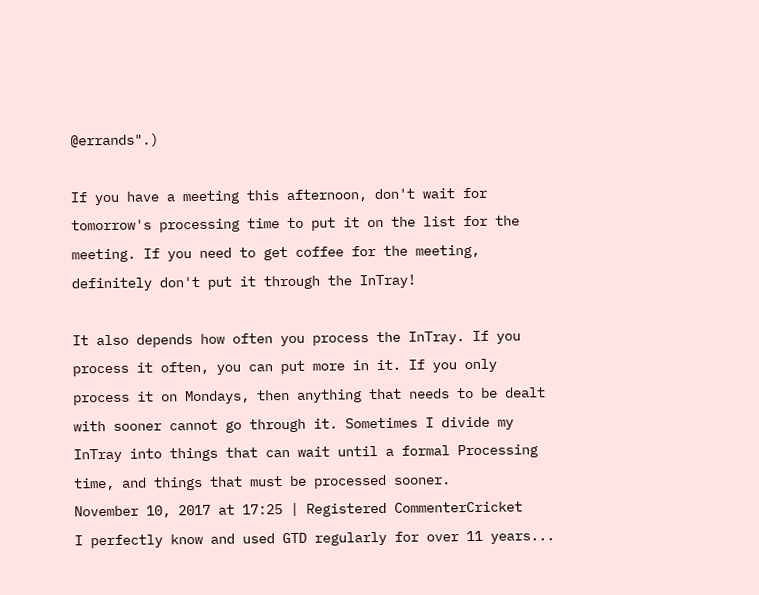@errands".)

If you have a meeting this afternoon, don't wait for tomorrow's processing time to put it on the list for the meeting. If you need to get coffee for the meeting, definitely don't put it through the InTray!

It also depends how often you process the InTray. If you process it often, you can put more in it. If you only process it on Mondays, then anything that needs to be dealt with sooner cannot go through it. Sometimes I divide my InTray into things that can wait until a formal Processing time, and things that must be processed sooner.
November 10, 2017 at 17:25 | Registered CommenterCricket
I perfectly know and used GTD regularly for over 11 years...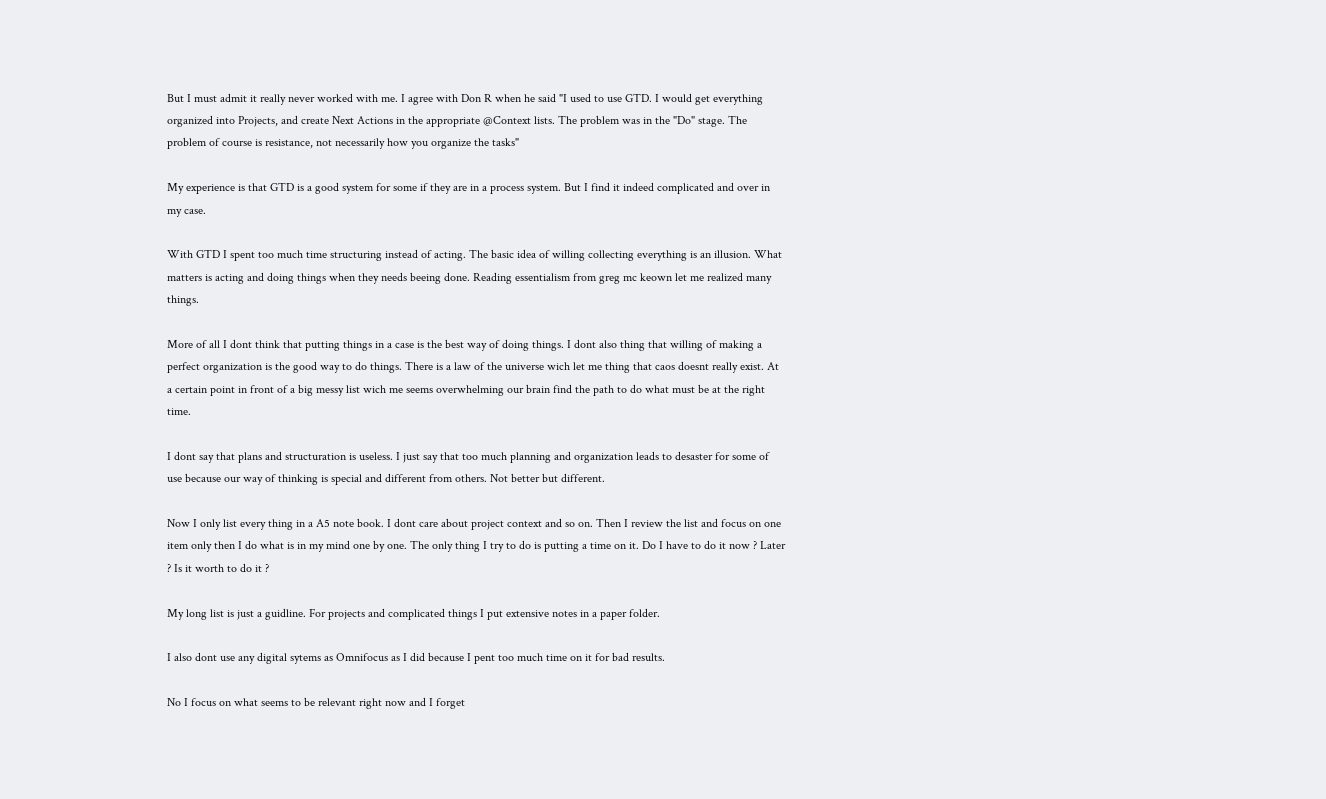But I must admit it really never worked with me. I agree with Don R when he said "I used to use GTD. I would get everything organized into Projects, and create Next Actions in the appropriate @Context lists. The problem was in the "Do" stage. The problem of course is resistance, not necessarily how you organize the tasks"

My experience is that GTD is a good system for some if they are in a process system. But I find it indeed complicated and over in my case.

With GTD I spent too much time structuring instead of acting. The basic idea of willing collecting everything is an illusion. What matters is acting and doing things when they needs beeing done. Reading essentialism from greg mc keown let me realized many things.

More of all I dont think that putting things in a case is the best way of doing things. I dont also thing that willing of making a perfect organization is the good way to do things. There is a law of the universe wich let me thing that caos doesnt really exist. At a certain point in front of a big messy list wich me seems overwhelming our brain find the path to do what must be at the right time.

I dont say that plans and structuration is useless. I just say that too much planning and organization leads to desaster for some of use because our way of thinking is special and different from others. Not better but different.

Now I only list every thing in a A5 note book. I dont care about project context and so on. Then I review the list and focus on one item only then I do what is in my mind one by one. The only thing I try to do is putting a time on it. Do I have to do it now ? Later ? Is it worth to do it ?

My long list is just a guidline. For projects and complicated things I put extensive notes in a paper folder.

I also dont use any digital sytems as Omnifocus as I did because I pent too much time on it for bad results.

No I focus on what seems to be relevant right now and I forget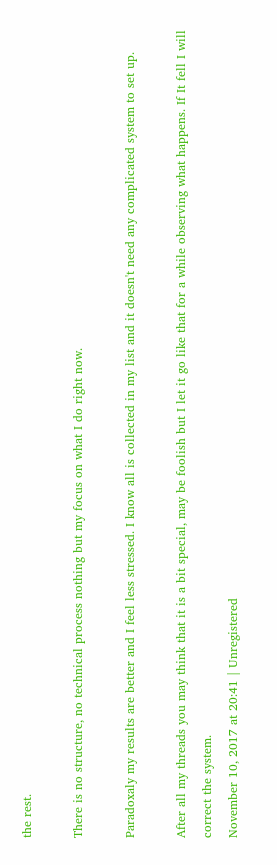the rest.

There is no structure, no technical process nothing but my focus on what I do right now.

Paradoxaly my results are better and I feel less stressed. I know all is collected in my list and it doesn't need any complicated system to set up.

After all my threads you may think that it is a bit special, may be foolish but I let it go like that for a while observing what happens. If It fell I will correct the system.
November 10, 2017 at 20:41 | Unregistered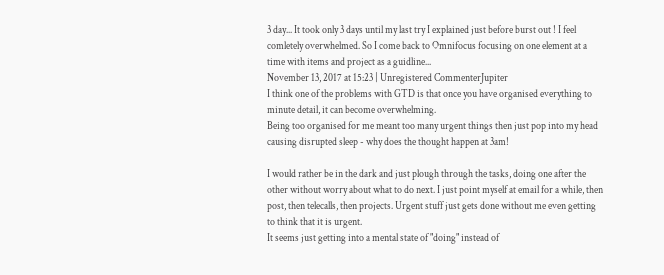3 day... It took only 3 days until my last try I explained just before burst out ! I feel comletely overwhelmed. So I come back to Omnifocus focusing on one element at a time with items and project as a guidline...
November 13, 2017 at 15:23 | Unregistered CommenterJupiter
I think one of the problems with GTD is that once you have organised everything to minute detail, it can become overwhelming.
Being too organised for me meant too many urgent things then just pop into my head causing disrupted sleep - why does the thought happen at 3am!

I would rather be in the dark and just plough through the tasks, doing one after the other without worry about what to do next. I just point myself at email for a while, then post, then telecalls, then projects. Urgent stuff just gets done without me even getting to think that it is urgent.
It seems just getting into a mental state of "doing" instead of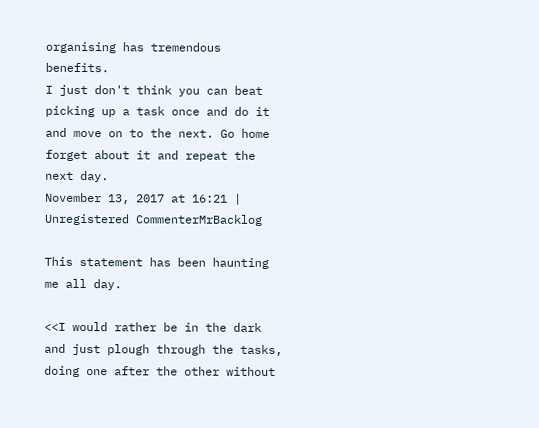organising has tremendous benefits.
I just don't think you can beat picking up a task once and do it and move on to the next. Go home forget about it and repeat the next day.
November 13, 2017 at 16:21 | Unregistered CommenterMrBacklog

This statement has been haunting me all day.

<<I would rather be in the dark and just plough through the tasks, doing one after the other without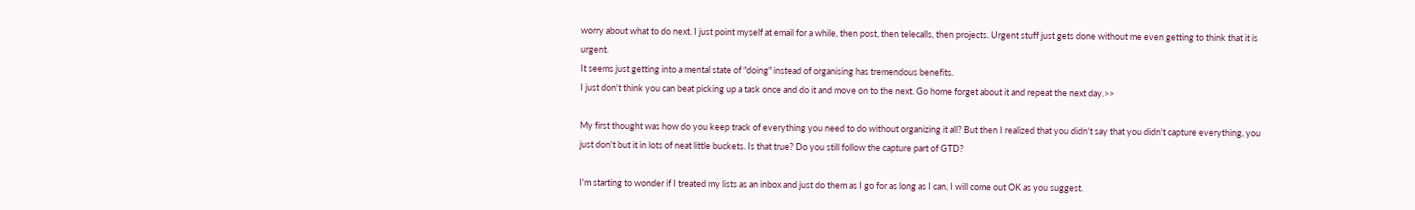worry about what to do next. I just point myself at email for a while, then post, then telecalls, then projects. Urgent stuff just gets done without me even getting to think that it is urgent.
It seems just getting into a mental state of "doing" instead of organising has tremendous benefits.
I just don't think you can beat picking up a task once and do it and move on to the next. Go home forget about it and repeat the next day.>>

My first thought was how do you keep track of everything you need to do without organizing it all? But then I realized that you didn't say that you didn't capture everything, you just don't but it in lots of neat little buckets. Is that true? Do you still follow the capture part of GTD?

I'm starting to wonder if I treated my lists as an inbox and just do them as I go for as long as I can, I will come out OK as you suggest.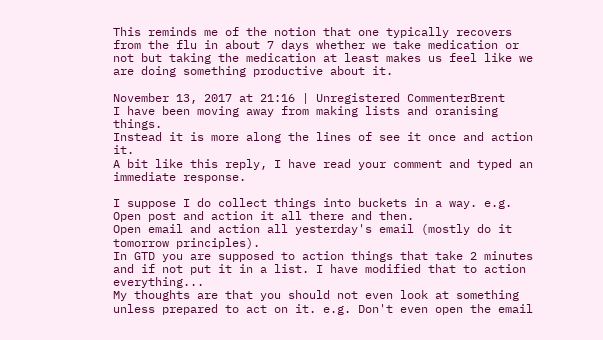This reminds me of the notion that one typically recovers from the flu in about 7 days whether we take medication or not but taking the medication at least makes us feel like we are doing something productive about it.

November 13, 2017 at 21:16 | Unregistered CommenterBrent
I have been moving away from making lists and oranising things.
Instead it is more along the lines of see it once and action it.
A bit like this reply, I have read your comment and typed an immediate response.

I suppose I do collect things into buckets in a way. e.g. Open post and action it all there and then.
Open email and action all yesterday's email (mostly do it tomorrow principles).
In GTD you are supposed to action things that take 2 minutes and if not put it in a list. I have modified that to action everything...
My thoughts are that you should not even look at something unless prepared to act on it. e.g. Don't even open the email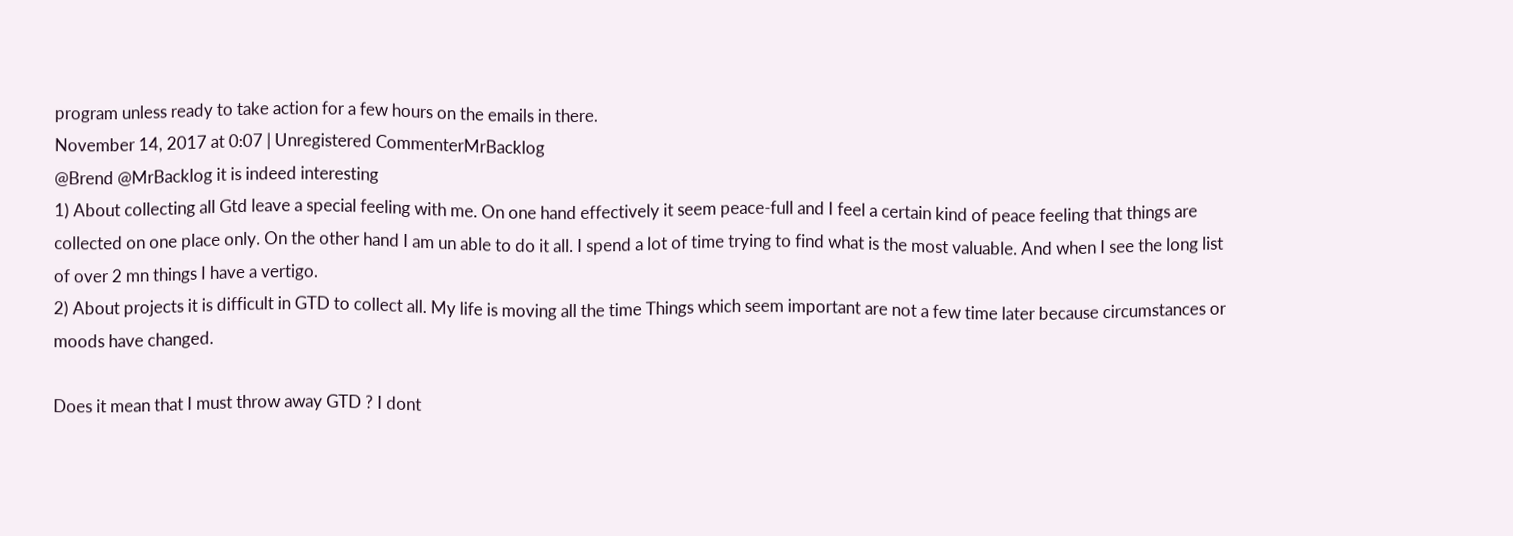program unless ready to take action for a few hours on the emails in there.
November 14, 2017 at 0:07 | Unregistered CommenterMrBacklog
@Brend @MrBacklog it is indeed interesting
1) About collecting all Gtd leave a special feeling with me. On one hand effectively it seem peace-full and I feel a certain kind of peace feeling that things are collected on one place only. On the other hand I am un able to do it all. I spend a lot of time trying to find what is the most valuable. And when I see the long list of over 2 mn things I have a vertigo.
2) About projects it is difficult in GTD to collect all. My life is moving all the time Things which seem important are not a few time later because circumstances or moods have changed.

Does it mean that I must throw away GTD ? I dont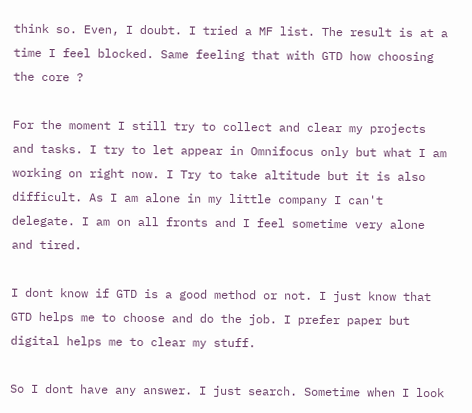think so. Even, I doubt. I tried a MF list. The result is at a time I feel blocked. Same feeling that with GTD how choosing the core ?

For the moment I still try to collect and clear my projects and tasks. I try to let appear in Omnifocus only but what I am working on right now. I Try to take altitude but it is also difficult. As I am alone in my little company I can't delegate. I am on all fronts and I feel sometime very alone and tired.

I dont know if GTD is a good method or not. I just know that GTD helps me to choose and do the job. I prefer paper but digital helps me to clear my stuff.

So I dont have any answer. I just search. Sometime when I look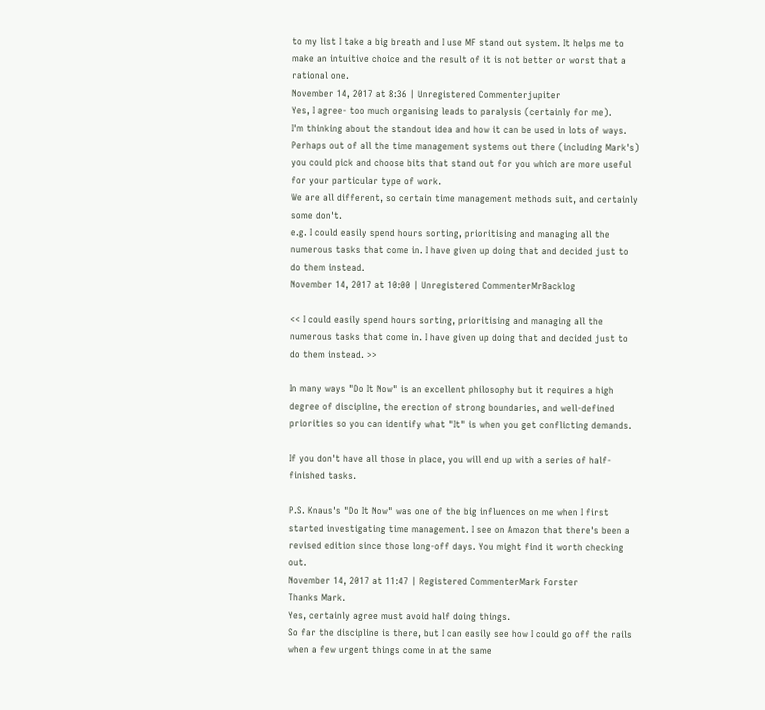to my list I take a big breath and I use MF stand out system. It helps me to make an intuitive choice and the result of it is not better or worst that a rational one.
November 14, 2017 at 8:36 | Unregistered Commenterjupiter
Yes, I agree- too much organising leads to paralysis (certainly for me).
I'm thinking about the standout idea and how it can be used in lots of ways.
Perhaps out of all the time management systems out there (including Mark's) you could pick and choose bits that stand out for you which are more useful for your particular type of work.
We are all different, so certain time management methods suit, and certainly some don't.
e.g. I could easily spend hours sorting, prioritising and managing all the numerous tasks that come in. I have given up doing that and decided just to do them instead.
November 14, 2017 at 10:00 | Unregistered CommenterMrBacklog

<< I could easily spend hours sorting, prioritising and managing all the numerous tasks that come in. I have given up doing that and decided just to do them instead. >>

In many ways "Do It Now" is an excellent philosophy but it requires a high degree of discipline, the erection of strong boundaries, and well-defined priorities so you can identify what "It" is when you get conflicting demands.

If you don't have all those in place, you will end up with a series of half-finished tasks.

P.S. Knaus's "Do It Now" was one of the big influences on me when I first started investigating time management. I see on Amazon that there's been a revised edition since those long-off days. You might find it worth checking out.
November 14, 2017 at 11:47 | Registered CommenterMark Forster
Thanks Mark.
Yes, certainly agree must avoid half doing things.
So far the discipline is there, but I can easily see how I could go off the rails when a few urgent things come in at the same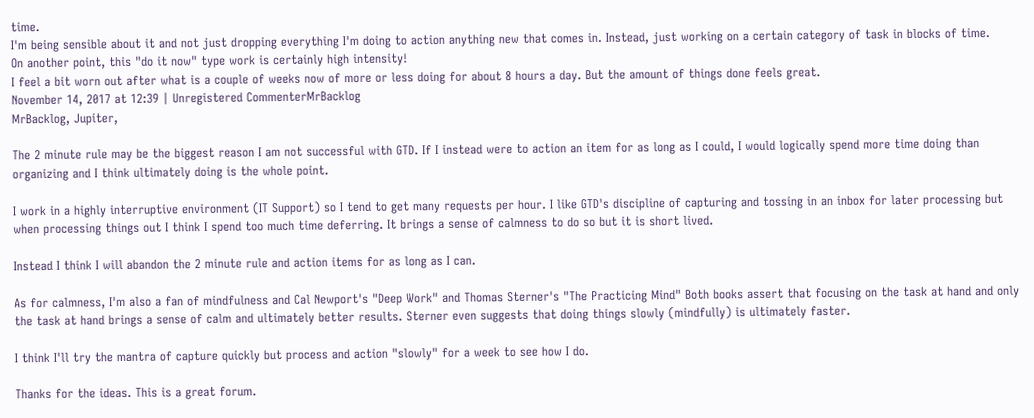time.
I'm being sensible about it and not just dropping everything I'm doing to action anything new that comes in. Instead, just working on a certain category of task in blocks of time.
On another point, this "do it now" type work is certainly high intensity!
I feel a bit worn out after what is a couple of weeks now of more or less doing for about 8 hours a day. But the amount of things done feels great.
November 14, 2017 at 12:39 | Unregistered CommenterMrBacklog
MrBacklog, Jupiter,

The 2 minute rule may be the biggest reason I am not successful with GTD. If I instead were to action an item for as long as I could, I would logically spend more time doing than organizing and I think ultimately doing is the whole point.

I work in a highly interruptive environment (IT Support) so I tend to get many requests per hour. I like GTD's discipline of capturing and tossing in an inbox for later processing but when processing things out I think I spend too much time deferring. It brings a sense of calmness to do so but it is short lived.

Instead I think I will abandon the 2 minute rule and action items for as long as I can.

As for calmness, I'm also a fan of mindfulness and Cal Newport's "Deep Work" and Thomas Sterner's "The Practicing Mind" Both books assert that focusing on the task at hand and only the task at hand brings a sense of calm and ultimately better results. Sterner even suggests that doing things slowly (mindfully) is ultimately faster.

I think I'll try the mantra of capture quickly but process and action "slowly" for a week to see how I do.

Thanks for the ideas. This is a great forum.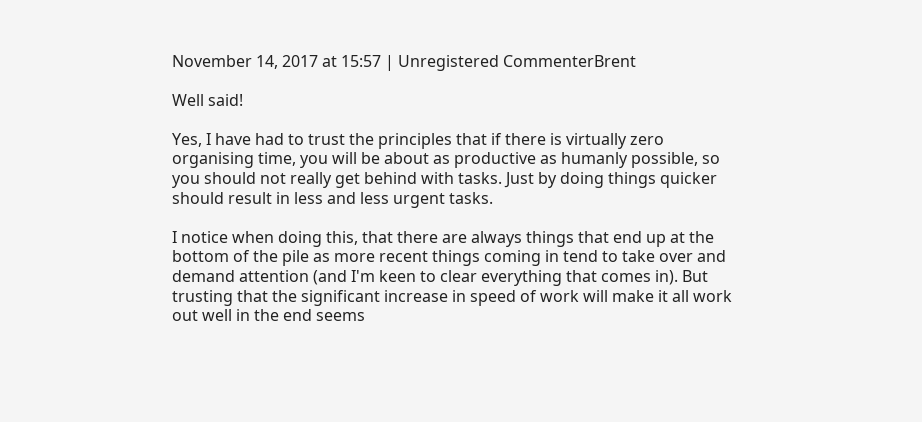November 14, 2017 at 15:57 | Unregistered CommenterBrent

Well said!

Yes, I have had to trust the principles that if there is virtually zero organising time, you will be about as productive as humanly possible, so you should not really get behind with tasks. Just by doing things quicker should result in less and less urgent tasks.

I notice when doing this, that there are always things that end up at the bottom of the pile as more recent things coming in tend to take over and demand attention (and I'm keen to clear everything that comes in). But trusting that the significant increase in speed of work will make it all work out well in the end seems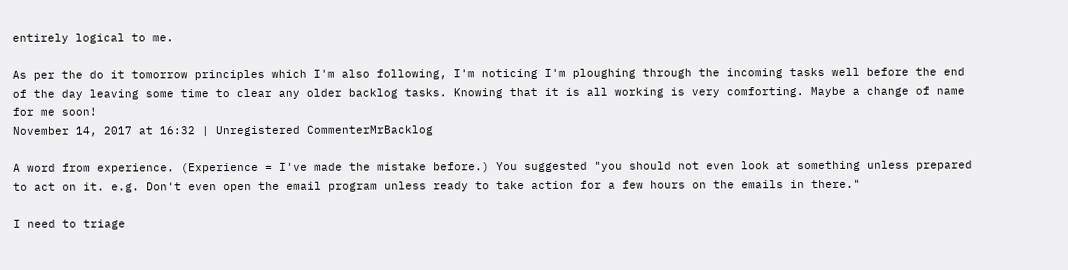entirely logical to me.

As per the do it tomorrow principles which I'm also following, I'm noticing I'm ploughing through the incoming tasks well before the end of the day leaving some time to clear any older backlog tasks. Knowing that it is all working is very comforting. Maybe a change of name for me soon!
November 14, 2017 at 16:32 | Unregistered CommenterMrBacklog

A word from experience. (Experience = I've made the mistake before.) You suggested "you should not even look at something unless prepared to act on it. e.g. Don't even open the email program unless ready to take action for a few hours on the emails in there."

I need to triage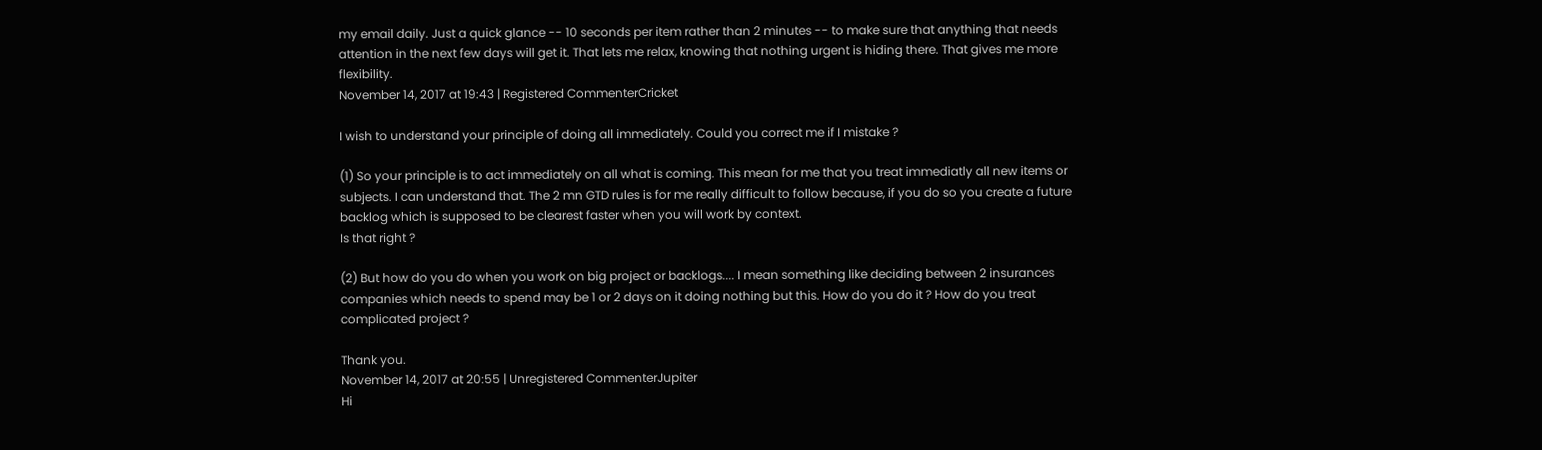my email daily. Just a quick glance -- 10 seconds per item rather than 2 minutes -- to make sure that anything that needs attention in the next few days will get it. That lets me relax, knowing that nothing urgent is hiding there. That gives me more flexibility.
November 14, 2017 at 19:43 | Registered CommenterCricket

I wish to understand your principle of doing all immediately. Could you correct me if I mistake ?

(1) So your principle is to act immediately on all what is coming. This mean for me that you treat immediatly all new items or subjects. I can understand that. The 2 mn GTD rules is for me really difficult to follow because, if you do so you create a future backlog which is supposed to be clearest faster when you will work by context.
Is that right ?

(2) But how do you do when you work on big project or backlogs.... I mean something like deciding between 2 insurances companies which needs to spend may be 1 or 2 days on it doing nothing but this. How do you do it ? How do you treat complicated project ?

Thank you.
November 14, 2017 at 20:55 | Unregistered CommenterJupiter
Hi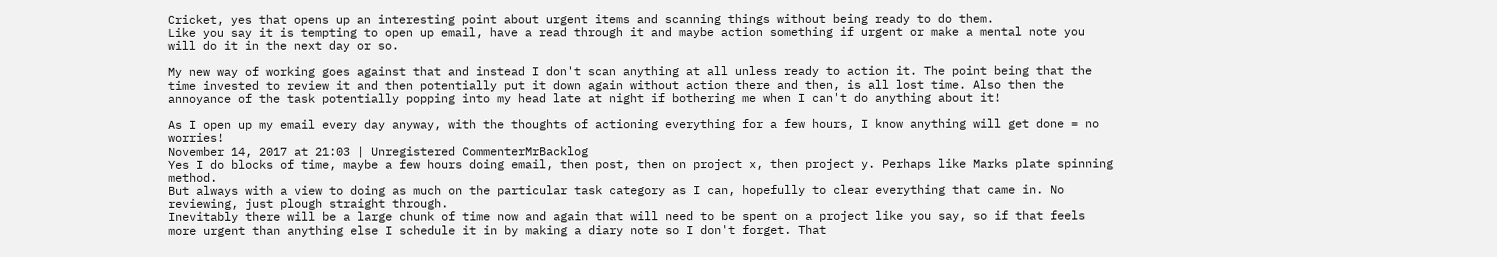Cricket, yes that opens up an interesting point about urgent items and scanning things without being ready to do them.
Like you say it is tempting to open up email, have a read through it and maybe action something if urgent or make a mental note you will do it in the next day or so.

My new way of working goes against that and instead I don't scan anything at all unless ready to action it. The point being that the time invested to review it and then potentially put it down again without action there and then, is all lost time. Also then the annoyance of the task potentially popping into my head late at night if bothering me when I can't do anything about it!

As I open up my email every day anyway, with the thoughts of actioning everything for a few hours, I know anything will get done = no worries!
November 14, 2017 at 21:03 | Unregistered CommenterMrBacklog
Yes I do blocks of time, maybe a few hours doing email, then post, then on project x, then project y. Perhaps like Marks plate spinning method.
But always with a view to doing as much on the particular task category as I can, hopefully to clear everything that came in. No reviewing, just plough straight through.
Inevitably there will be a large chunk of time now and again that will need to be spent on a project like you say, so if that feels more urgent than anything else I schedule it in by making a diary note so I don't forget. That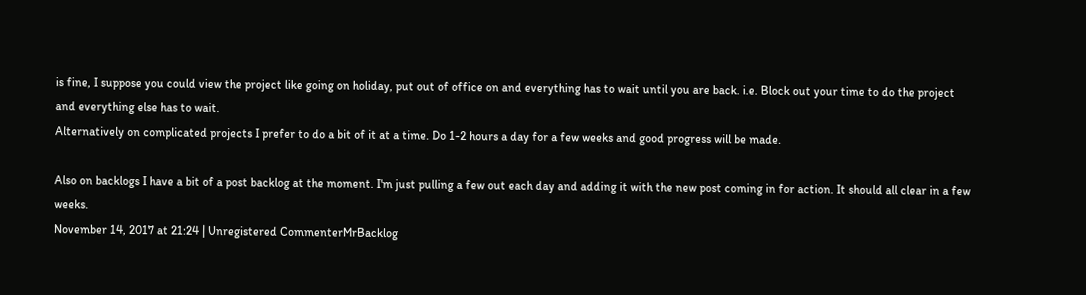is fine, I suppose you could view the project like going on holiday, put out of office on and everything has to wait until you are back. i.e. Block out your time to do the project and everything else has to wait.
Alternatively on complicated projects I prefer to do a bit of it at a time. Do 1-2 hours a day for a few weeks and good progress will be made.

Also on backlogs I have a bit of a post backlog at the moment. I'm just pulling a few out each day and adding it with the new post coming in for action. It should all clear in a few weeks.
November 14, 2017 at 21:24 | Unregistered CommenterMrBacklog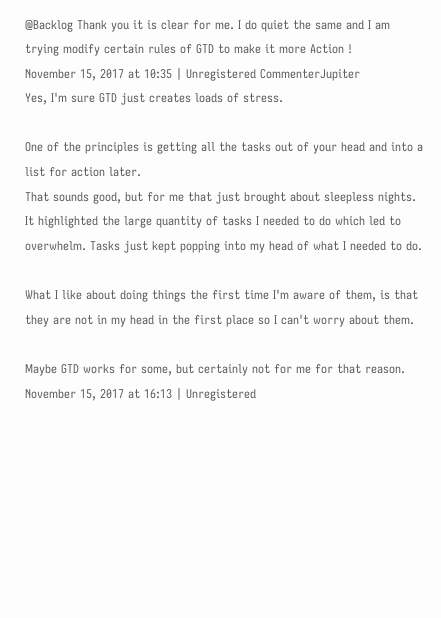@Backlog Thank you it is clear for me. I do quiet the same and I am trying modify certain rules of GTD to make it more Action !
November 15, 2017 at 10:35 | Unregistered CommenterJupiter
Yes, I'm sure GTD just creates loads of stress.

One of the principles is getting all the tasks out of your head and into a list for action later.
That sounds good, but for me that just brought about sleepless nights. It highlighted the large quantity of tasks I needed to do which led to overwhelm. Tasks just kept popping into my head of what I needed to do.

What I like about doing things the first time I'm aware of them, is that they are not in my head in the first place so I can't worry about them.

Maybe GTD works for some, but certainly not for me for that reason.
November 15, 2017 at 16:13 | Unregistered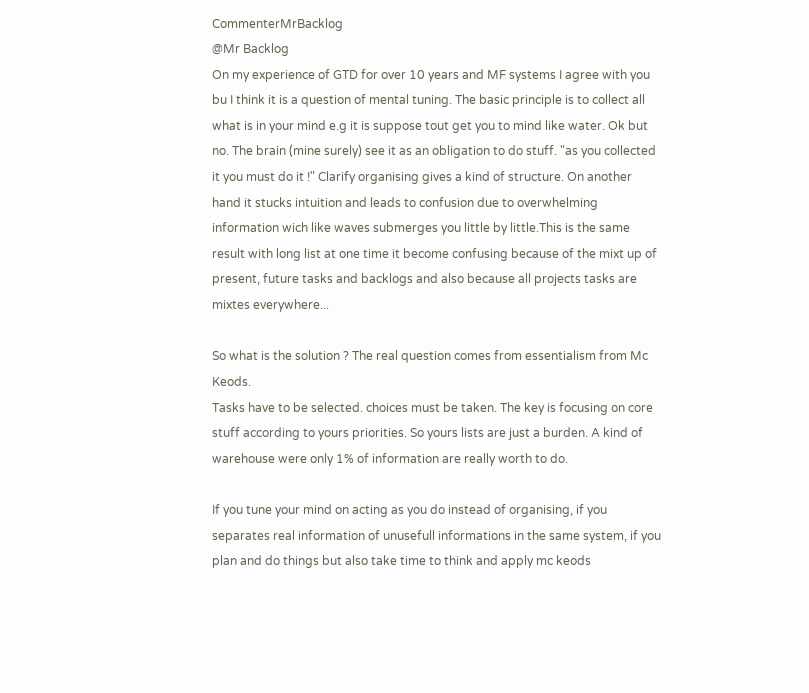CommenterMrBacklog
@Mr Backlog
On my experience of GTD for over 10 years and MF systems I agree with you bu I think it is a question of mental tuning. The basic principle is to collect all what is in your mind e.g it is suppose tout get you to mind like water. Ok but no. The brain (mine surely) see it as an obligation to do stuff. "as you collected it you must do it !" Clarify organising gives a kind of structure. On another hand it stucks intuition and leads to confusion due to overwhelming information wich like waves submerges you little by little.This is the same result with long list at one time it become confusing because of the mixt up of present, future tasks and backlogs and also because all projects tasks are mixtes everywhere...

So what is the solution ? The real question comes from essentialism from Mc Keods.
Tasks have to be selected. choices must be taken. The key is focusing on core stuff according to yours priorities. So yours lists are just a burden. A kind of warehouse were only 1% of information are really worth to do.

If you tune your mind on acting as you do instead of organising, if you separates real information of unusefull informations in the same system, if you plan and do things but also take time to think and apply mc keods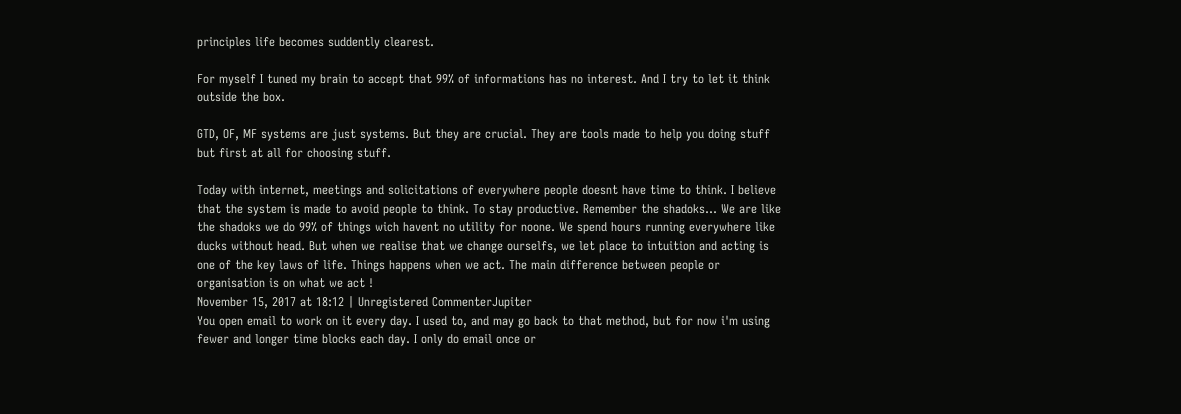principles life becomes suddently clearest.

For myself I tuned my brain to accept that 99% of informations has no interest. And I try to let it think outside the box.

GTD, OF, MF systems are just systems. But they are crucial. They are tools made to help you doing stuff but first at all for choosing stuff.

Today with internet, meetings and solicitations of everywhere people doesnt have time to think. I believe that the system is made to avoid people to think. To stay productive. Remember the shadoks... We are like the shadoks we do 99% of things wich havent no utility for noone. We spend hours running everywhere like ducks without head. But when we realise that we change ourselfs, we let place to intuition and acting is one of the key laws of life. Things happens when we act. The main difference between people or organisation is on what we act !
November 15, 2017 at 18:12 | Unregistered CommenterJupiter
You open email to work on it every day. I used to, and may go back to that method, but for now i'm using fewer and longer time blocks each day. I only do email once or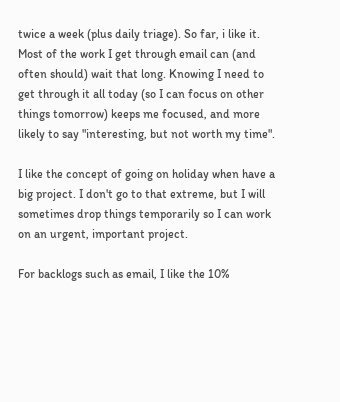twice a week (plus daily triage). So far, i like it. Most of the work I get through email can (and often should) wait that long. Knowing I need to get through it all today (so I can focus on other things tomorrow) keeps me focused, and more likely to say "interesting, but not worth my time".

I like the concept of going on holiday when have a big project. I don't go to that extreme, but I will sometimes drop things temporarily so I can work on an urgent, important project.

For backlogs such as email, I like the 10%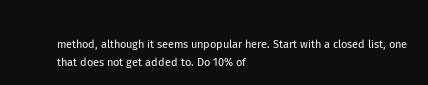method, although it seems unpopular here. Start with a closed list, one that does not get added to. Do 10% of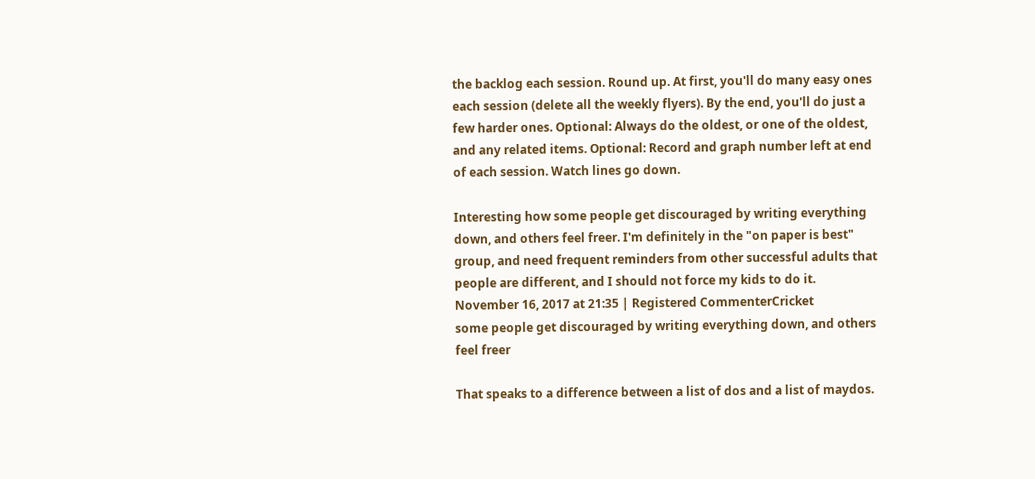the backlog each session. Round up. At first, you'll do many easy ones each session (delete all the weekly flyers). By the end, you'll do just a few harder ones. Optional: Always do the oldest, or one of the oldest, and any related items. Optional: Record and graph number left at end of each session. Watch lines go down.

Interesting how some people get discouraged by writing everything down, and others feel freer. I'm definitely in the "on paper is best" group, and need frequent reminders from other successful adults that people are different, and I should not force my kids to do it.
November 16, 2017 at 21:35 | Registered CommenterCricket
some people get discouraged by writing everything down, and others feel freer

That speaks to a difference between a list of dos and a list of maydos.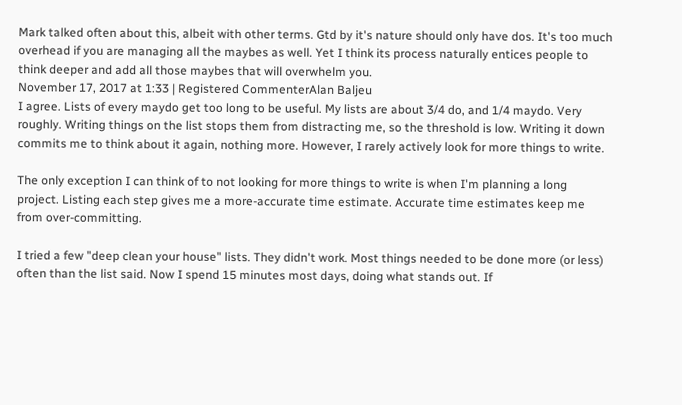Mark talked often about this, albeit with other terms. Gtd by it's nature should only have dos. It's too much overhead if you are managing all the maybes as well. Yet I think its process naturally entices people to think deeper and add all those maybes that will overwhelm you.
November 17, 2017 at 1:33 | Registered CommenterAlan Baljeu
I agree. Lists of every maydo get too long to be useful. My lists are about 3/4 do, and 1/4 maydo. Very roughly. Writing things on the list stops them from distracting me, so the threshold is low. Writing it down commits me to think about it again, nothing more. However, I rarely actively look for more things to write.

The only exception I can think of to not looking for more things to write is when I'm planning a long project. Listing each step gives me a more-accurate time estimate. Accurate time estimates keep me from over-committing.

I tried a few "deep clean your house" lists. They didn't work. Most things needed to be done more (or less) often than the list said. Now I spend 15 minutes most days, doing what stands out. If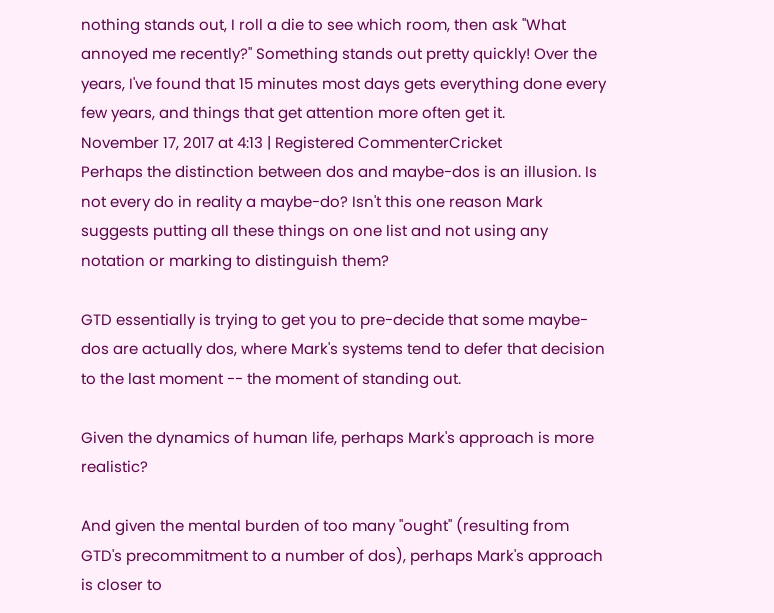nothing stands out, I roll a die to see which room, then ask "What annoyed me recently?" Something stands out pretty quickly! Over the years, I've found that 15 minutes most days gets everything done every few years, and things that get attention more often get it.
November 17, 2017 at 4:13 | Registered CommenterCricket
Perhaps the distinction between dos and maybe-dos is an illusion. Is not every do in reality a maybe-do? Isn't this one reason Mark suggests putting all these things on one list and not using any notation or marking to distinguish them?

GTD essentially is trying to get you to pre-decide that some maybe-dos are actually dos, where Mark's systems tend to defer that decision to the last moment -- the moment of standing out.

Given the dynamics of human life, perhaps Mark's approach is more realistic?

And given the mental burden of too many "ought" (resulting from GTD's precommitment to a number of dos), perhaps Mark's approach is closer to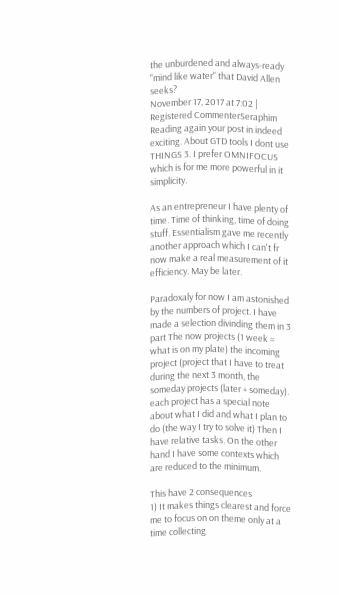the unburdened and always-ready "mind like water" that David Allen seeks?
November 17, 2017 at 7:02 | Registered CommenterSeraphim
Reading again your post in indeed exciting. About GTD tools I dont use THINGS 3. I prefer OMNIFOCUS which is for me more powerful in it simplicity.

As an entrepreneur I have plenty of time. Time of thinking, time of doing stuff. Essentialism gave me recently another approach which I can't fr now make a real measurement of it efficiency. May be later.

Paradoxaly for now I am astonished by the numbers of project. I have made a selection divinding them in 3 part The now projects (1 week = what is on my plate) the incoming project (project that I have to treat during the next 3 month, the someday projects (later + someday). each project has a special note about what I did and what I plan to do (the way I try to solve it) Then I have relative tasks. On the other hand I have some contexts which are reduced to the minimum.

This have 2 consequences
1) It makes things clearest and force me to focus on on theme only at a time collecting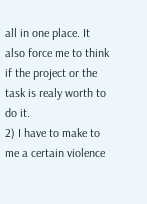all in one place. It also force me to think if the project or the task is realy worth to do it.
2) I have to make to me a certain violence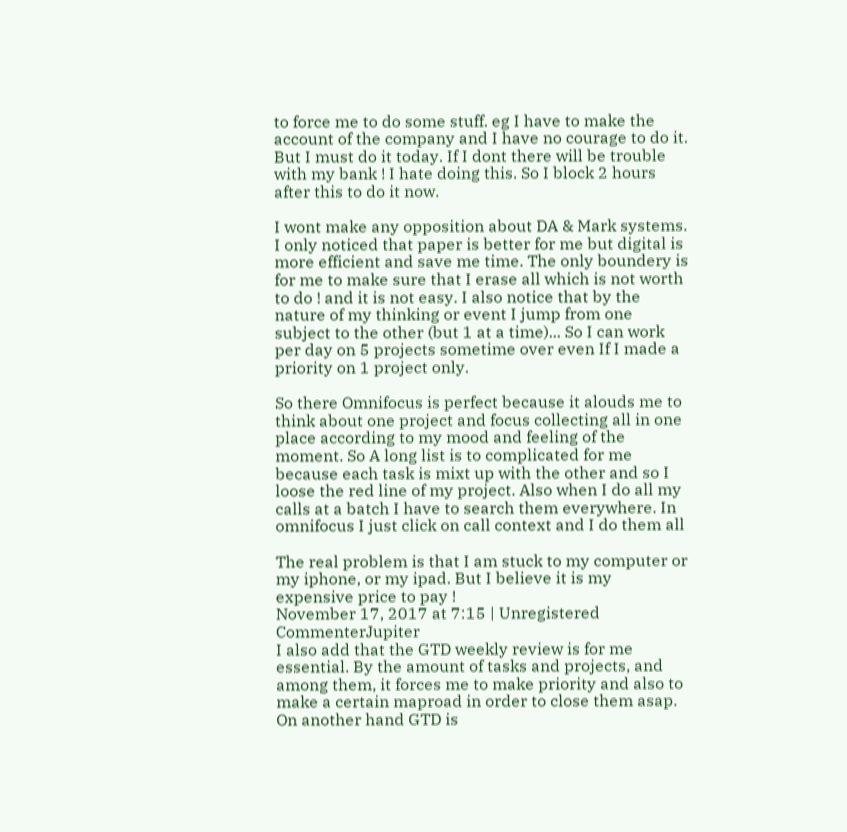to force me to do some stuff. eg I have to make the account of the company and I have no courage to do it. But I must do it today. If I dont there will be trouble with my bank ! I hate doing this. So I block 2 hours after this to do it now.

I wont make any opposition about DA & Mark systems. I only noticed that paper is better for me but digital is more efficient and save me time. The only boundery is for me to make sure that I erase all which is not worth to do ! and it is not easy. I also notice that by the nature of my thinking or event I jump from one subject to the other (but 1 at a time)... So I can work per day on 5 projects sometime over even If I made a priority on 1 project only.

So there Omnifocus is perfect because it alouds me to think about one project and focus collecting all in one place according to my mood and feeling of the moment. So A long list is to complicated for me because each task is mixt up with the other and so I loose the red line of my project. Also when I do all my calls at a batch I have to search them everywhere. In omnifocus I just click on call context and I do them all

The real problem is that I am stuck to my computer or my iphone, or my ipad. But I believe it is my expensive price to pay !
November 17, 2017 at 7:15 | Unregistered CommenterJupiter
I also add that the GTD weekly review is for me essential. By the amount of tasks and projects, and among them, it forces me to make priority and also to make a certain maproad in order to close them asap. On another hand GTD is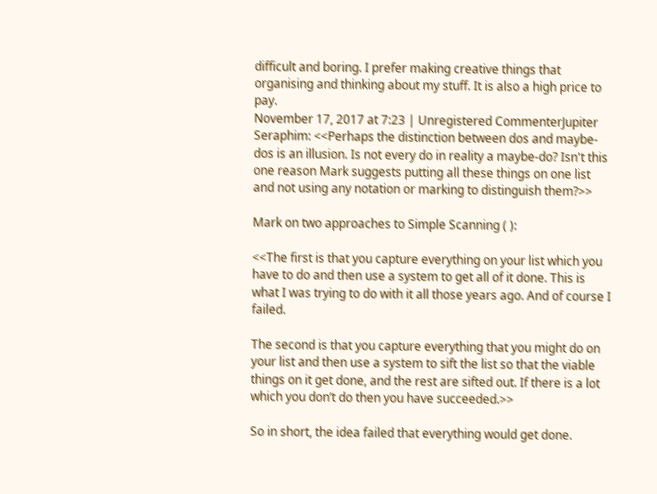difficult and boring. I prefer making creative things that organising and thinking about my stuff. It is also a high price to pay.
November 17, 2017 at 7:23 | Unregistered CommenterJupiter
Seraphim: <<Perhaps the distinction between dos and maybe-dos is an illusion. Is not every do in reality a maybe-do? Isn't this one reason Mark suggests putting all these things on one list and not using any notation or marking to distinguish them?>>

Mark on two approaches to Simple Scanning ( ):

<<The first is that you capture everything on your list which you have to do and then use a system to get all of it done. This is what I was trying to do with it all those years ago. And of course I failed.

The second is that you capture everything that you might do on your list and then use a system to sift the list so that the viable things on it get done, and the rest are sifted out. If there is a lot which you don’t do then you have succeeded.>>

So in short, the idea failed that everything would get done.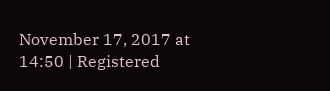November 17, 2017 at 14:50 | Registered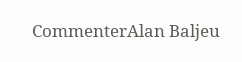CommenterAlan Baljeu